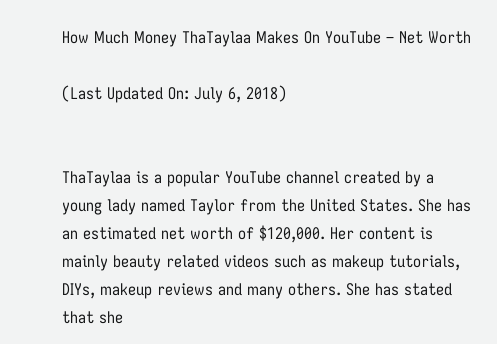How Much Money ThaTaylaa Makes On YouTube – Net Worth

(Last Updated On: July 6, 2018)


ThaTaylaa is a popular YouTube channel created by a young lady named Taylor from the United States. She has an estimated net worth of $120,000. Her content is mainly beauty related videos such as makeup tutorials, DIYs, makeup reviews and many others. She has stated that she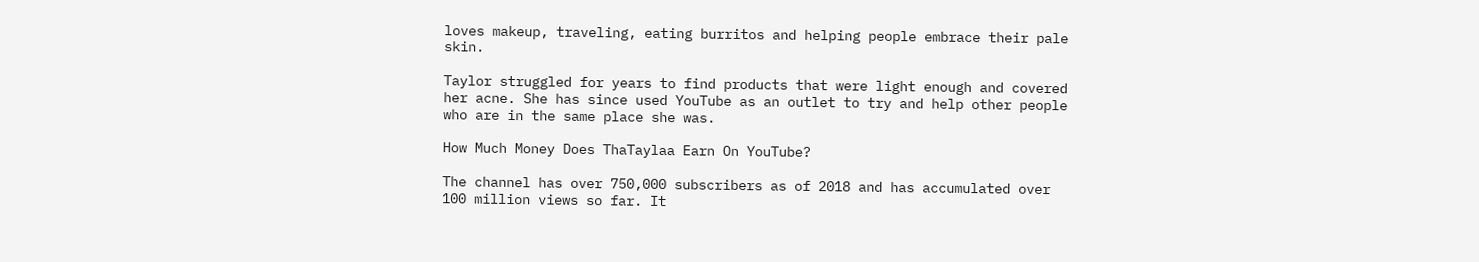loves makeup, traveling, eating burritos and helping people embrace their pale skin.

Taylor struggled for years to find products that were light enough and covered her acne. She has since used YouTube as an outlet to try and help other people who are in the same place she was.

How Much Money Does ThaTaylaa Earn On YouTube?

The channel has over 750,000 subscribers as of 2018 and has accumulated over 100 million views so far. It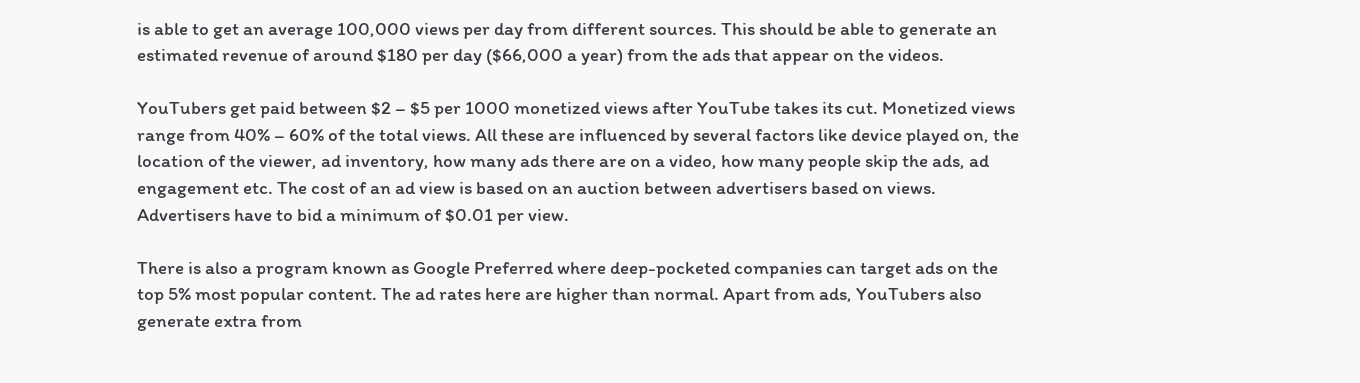is able to get an average 100,000 views per day from different sources. This should be able to generate an estimated revenue of around $180 per day ($66,000 a year) from the ads that appear on the videos.

YouTubers get paid between $2 – $5 per 1000 monetized views after YouTube takes its cut. Monetized views range from 40% – 60% of the total views. All these are influenced by several factors like device played on, the location of the viewer, ad inventory, how many ads there are on a video, how many people skip the ads, ad engagement etc. The cost of an ad view is based on an auction between advertisers based on views. Advertisers have to bid a minimum of $0.01 per view.

There is also a program known as Google Preferred where deep-pocketed companies can target ads on the top 5% most popular content. The ad rates here are higher than normal. Apart from ads, YouTubers also generate extra from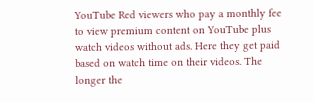YouTube Red viewers who pay a monthly fee to view premium content on YouTube plus watch videos without ads. Here they get paid based on watch time on their videos. The longer the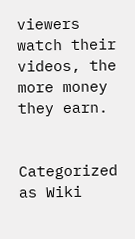viewers watch their videos, the more money they earn.


Categorized as Wiki